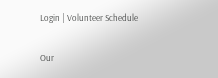Login | Volunteer Schedule

Our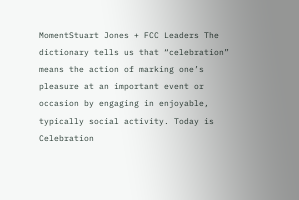MomentStuart Jones + FCC Leaders The dictionary tells us that “celebration” means the action of marking one’s pleasure at an important event or occasion by engaging in enjoyable, typically social activity. Today is Celebration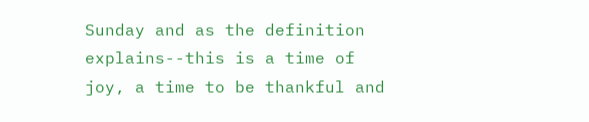Sunday and as the definition explains--this is a time of joy, a time to be thankful and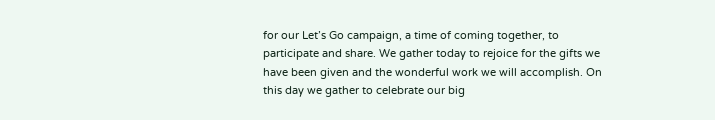for our Let’s Go campaign, a time of coming together, to participate and share. We gather today to rejoice for the gifts we have been given and the wonderful work we will accomplish. On this day we gather to celebrate our big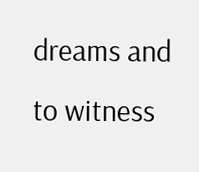dreams and to witness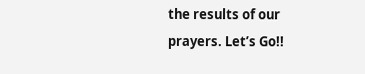the results of our prayers. Let’s Go!!